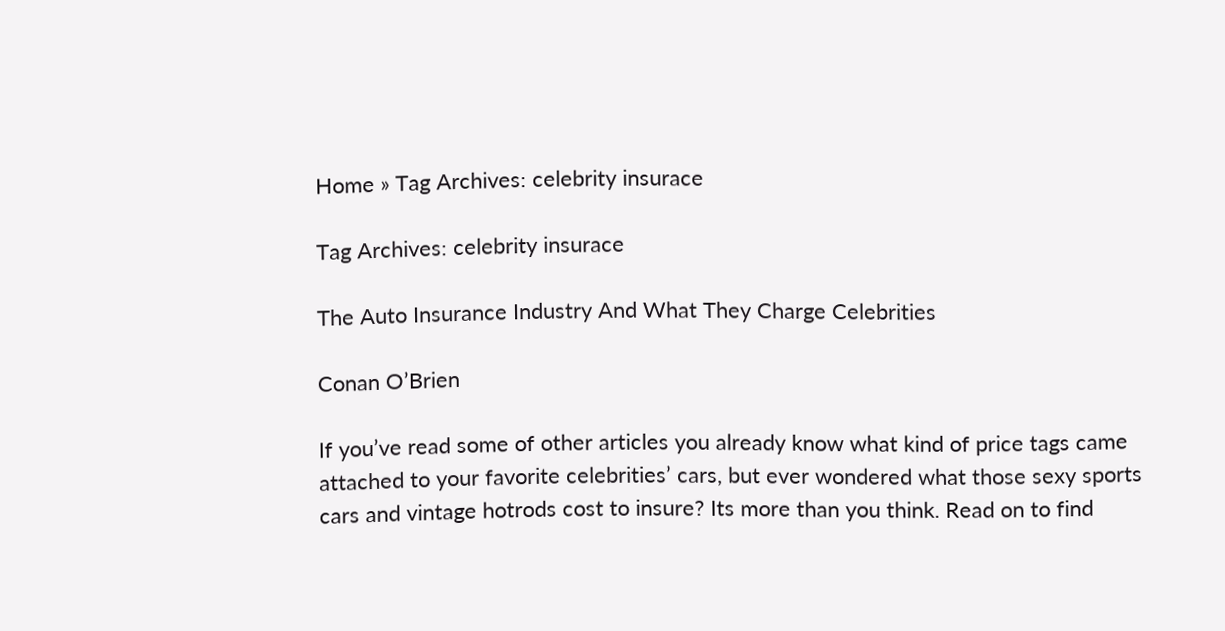Home » Tag Archives: celebrity insurace

Tag Archives: celebrity insurace

The Auto Insurance Industry And What They Charge Celebrities

Conan O’Brien

If you’ve read some of other articles you already know what kind of price tags came attached to your favorite celebrities’ cars, but ever wondered what those sexy sports cars and vintage hotrods cost to insure? Its more than you think. Read on to find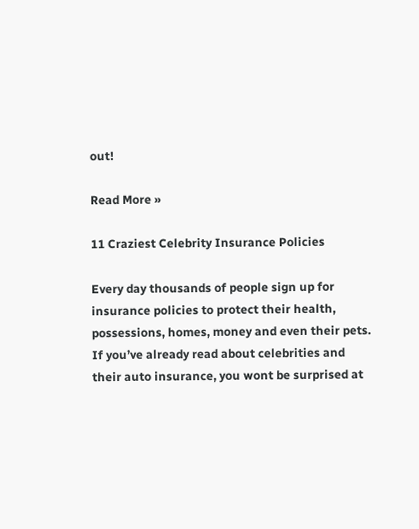out!

Read More »

11 Craziest Celebrity Insurance Policies

Every day thousands of people sign up for insurance policies to protect their health, possessions, homes, money and even their pets. If you’ve already read about celebrities and their auto insurance, you wont be surprised at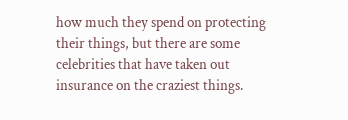how much they spend on protecting their things, but there are some celebrities that have taken out insurance on the craziest things.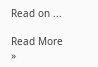Read on ...

Read More »